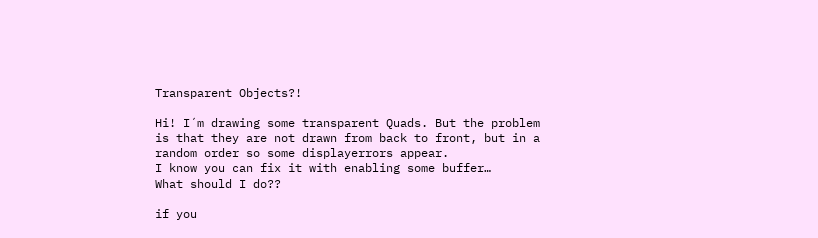Transparent Objects?!

Hi! I´m drawing some transparent Quads. But the problem is that they are not drawn from back to front, but in a random order so some displayerrors appear.
I know you can fix it with enabling some buffer…
What should I do??

if you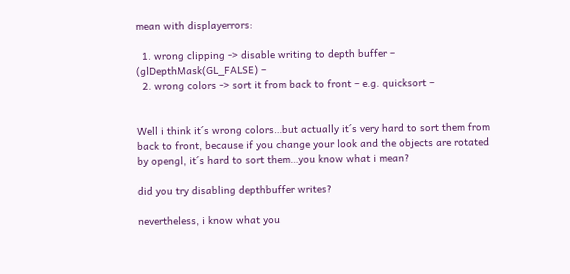mean with displayerrors:

  1. wrong clipping -> disable writing to depth buffer – (glDepthMask(GL_FALSE) –
  2. wrong colors -> sort it from back to front – e.g. quicksort –


Well i think it´s wrong colors…but actually it´s very hard to sort them from back to front, because if you change your look and the objects are rotated by opengl, it´s hard to sort them…you know what i mean?

did you try disabling depthbuffer writes?

nevertheless, i know what you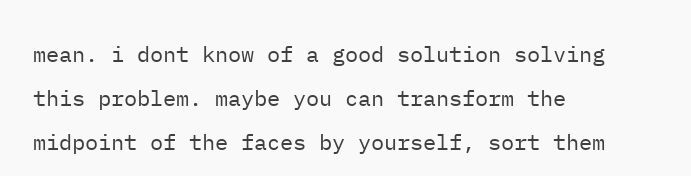mean. i dont know of a good solution solving this problem. maybe you can transform the midpoint of the faces by yourself, sort them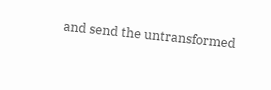and send the untransformed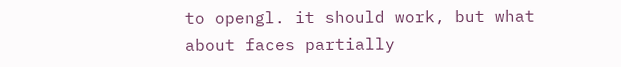to opengl. it should work, but what about faces partially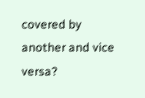covered by another and vice versa?